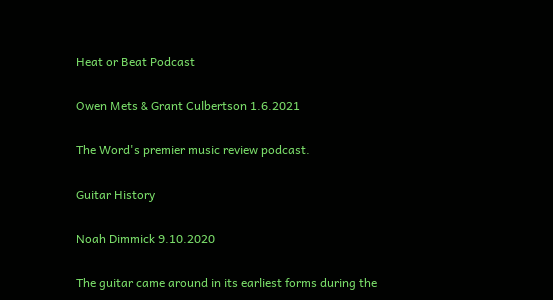Heat or Beat Podcast

Owen Mets & Grant Culbertson 1.6.2021

The Word's premier music review podcast.

Guitar History

Noah Dimmick 9.10.2020

The guitar came around in its earliest forms during the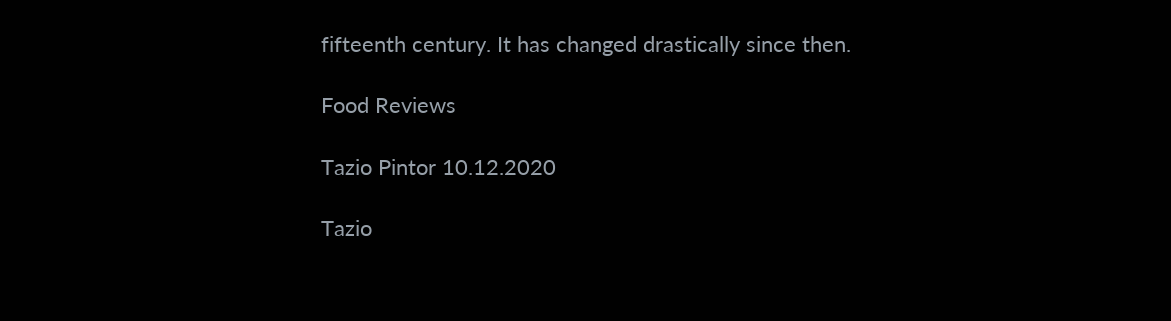fifteenth century. It has changed drastically since then.

Food Reviews

Tazio Pintor 10.12.2020

Tazio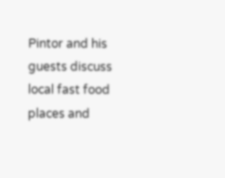Pintor and his guests discuss local fast food places and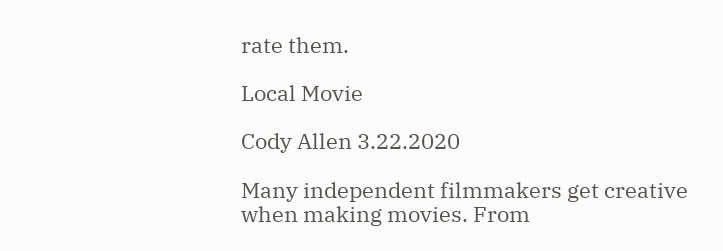rate them.

Local Movie

Cody Allen 3.22.2020

Many independent filmmakers get creative when making movies. From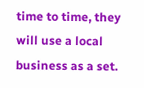time to time, they will use a local business as a set.